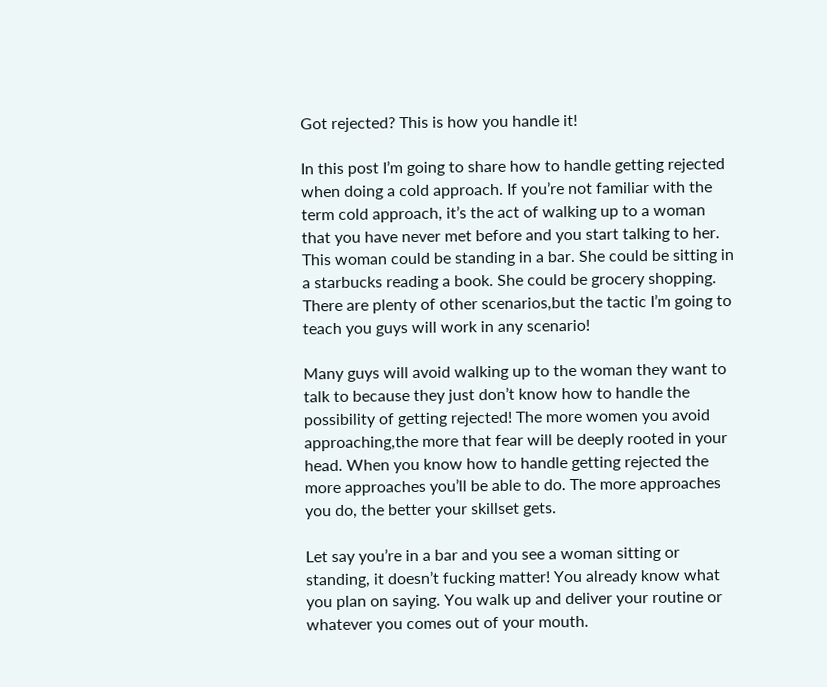Got rejected? This is how you handle it!

In this post I’m going to share how to handle getting rejected when doing a cold approach. If you’re not familiar with the term cold approach, it’s the act of walking up to a woman that you have never met before and you start talking to her. This woman could be standing in a bar. She could be sitting in a starbucks reading a book. She could be grocery shopping. There are plenty of other scenarios,but the tactic I’m going to teach you guys will work in any scenario!

Many guys will avoid walking up to the woman they want to talk to because they just don’t know how to handle the possibility of getting rejected! The more women you avoid approaching,the more that fear will be deeply rooted in your head. When you know how to handle getting rejected the more approaches you’ll be able to do. The more approaches you do, the better your skillset gets.

Let say you’re in a bar and you see a woman sitting or standing, it doesn’t fucking matter! You already know what you plan on saying. You walk up and deliver your routine or whatever you comes out of your mouth.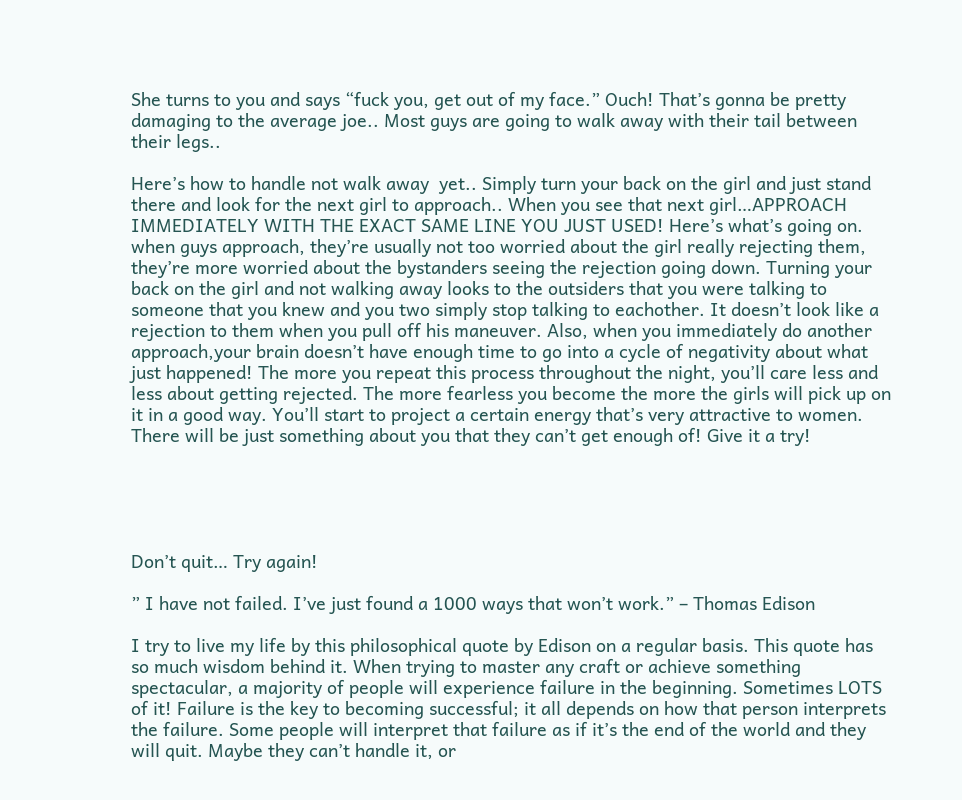She turns to you and says “fuck you, get out of my face.” Ouch! That’s gonna be pretty damaging to the average joe.. Most guys are going to walk away with their tail between their legs..

Here’s how to handle not walk away  yet.. Simply turn your back on the girl and just stand there and look for the next girl to approach.. When you see that next girl…APPROACH IMMEDIATELY WITH THE EXACT SAME LINE YOU JUST USED! Here’s what’s going on. when guys approach, they’re usually not too worried about the girl really rejecting them, they’re more worried about the bystanders seeing the rejection going down. Turning your back on the girl and not walking away looks to the outsiders that you were talking to someone that you knew and you two simply stop talking to eachother. It doesn’t look like a rejection to them when you pull off his maneuver. Also, when you immediately do another approach,your brain doesn’t have enough time to go into a cycle of negativity about what just happened! The more you repeat this process throughout the night, you’ll care less and less about getting rejected. The more fearless you become the more the girls will pick up on it in a good way. You’ll start to project a certain energy that’s very attractive to women. There will be just something about you that they can’t get enough of! Give it a try!





Don’t quit… Try again!

” I have not failed. I’ve just found a 1000 ways that won’t work.” – Thomas Edison

I try to live my life by this philosophical quote by Edison on a regular basis. This quote has so much wisdom behind it. When trying to master any craft or achieve something spectacular, a majority of people will experience failure in the beginning. Sometimes LOTS of it! Failure is the key to becoming successful; it all depends on how that person interprets the failure. Some people will interpret that failure as if it’s the end of the world and they will quit. Maybe they can’t handle it, or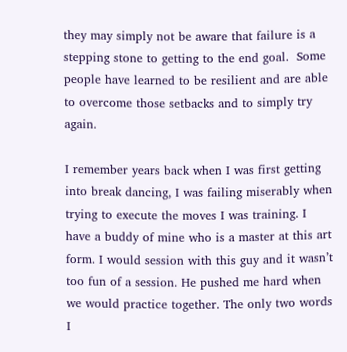they may simply not be aware that failure is a stepping stone to getting to the end goal.  Some people have learned to be resilient and are able to overcome those setbacks and to simply try again.

I remember years back when I was first getting into break dancing, I was failing miserably when trying to execute the moves I was training. I have a buddy of mine who is a master at this art form. I would session with this guy and it wasn’t too fun of a session. He pushed me hard when we would practice together. The only two words I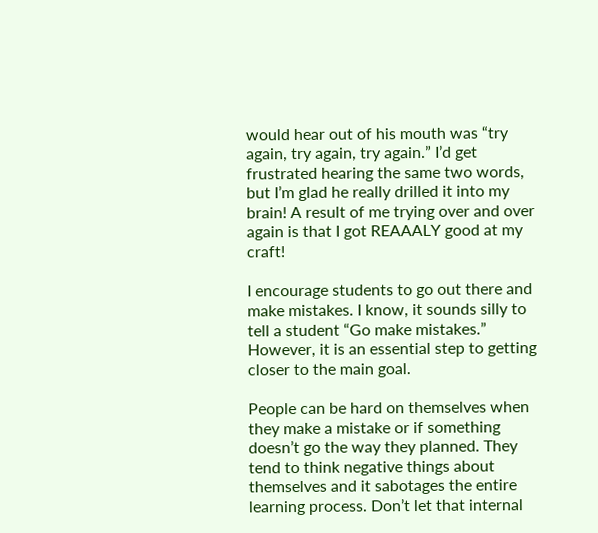would hear out of his mouth was “try again, try again, try again.” I’d get frustrated hearing the same two words, but I’m glad he really drilled it into my brain! A result of me trying over and over again is that I got REAAALY good at my craft!

I encourage students to go out there and make mistakes. I know, it sounds silly to tell a student “Go make mistakes.” However, it is an essential step to getting closer to the main goal.

People can be hard on themselves when they make a mistake or if something doesn’t go the way they planned. They tend to think negative things about themselves and it sabotages the entire learning process. Don’t let that internal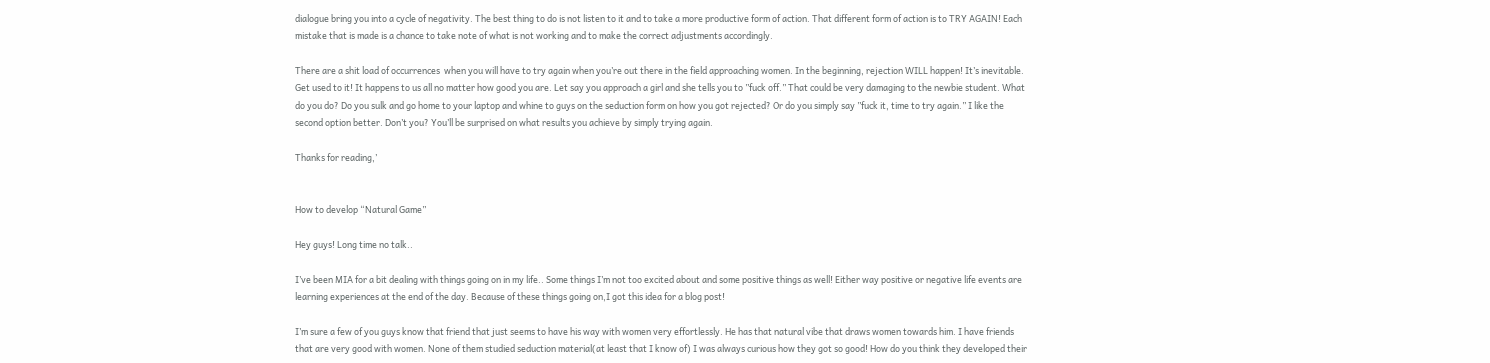dialogue bring you into a cycle of negativity. The best thing to do is not listen to it and to take a more productive form of action. That different form of action is to TRY AGAIN! Each mistake that is made is a chance to take note of what is not working and to make the correct adjustments accordingly.

There are a shit load of occurrences  when you will have to try again when you’re out there in the field approaching women. In the beginning, rejection WILL happen! It’s inevitable.  Get used to it! It happens to us all no matter how good you are. Let say you approach a girl and she tells you to ”fuck off.” That could be very damaging to the newbie student. What do you do? Do you sulk and go home to your laptop and whine to guys on the seduction form on how you got rejected? Or do you simply say ”fuck it, time to try again.” I like the second option better. Don’t you? You’ll be surprised on what results you achieve by simply trying again.

Thanks for reading,’


How to develop “Natural Game”

Hey guys! Long time no talk..

I’ve been MIA for a bit dealing with things going on in my life.. Some things I’m not too excited about and some positive things as well! Either way positive or negative life events are learning experiences at the end of the day. Because of these things going on,I got this idea for a blog post!

I’m sure a few of you guys know that friend that just seems to have his way with women very effortlessly. He has that natural vibe that draws women towards him. I have friends that are very good with women. None of them studied seduction material(at least that I know of) I was always curious how they got so good! How do you think they developed their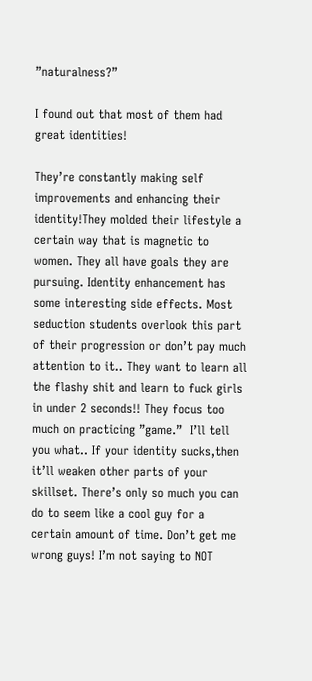”naturalness?”

I found out that most of them had great identities!

They’re constantly making self improvements and enhancing their identity!They molded their lifestyle a certain way that is magnetic to women. They all have goals they are pursuing. Identity enhancement has some interesting side effects. Most seduction students overlook this part of their progression or don’t pay much attention to it.. They want to learn all the flashy shit and learn to fuck girls in under 2 seconds!! They focus too much on practicing ”game.”  I’ll tell you what.. If your identity sucks,then it’ll weaken other parts of your skillset. There’s only so much you can do to seem like a cool guy for a certain amount of time. Don’t get me wrong guys! I’m not saying to NOT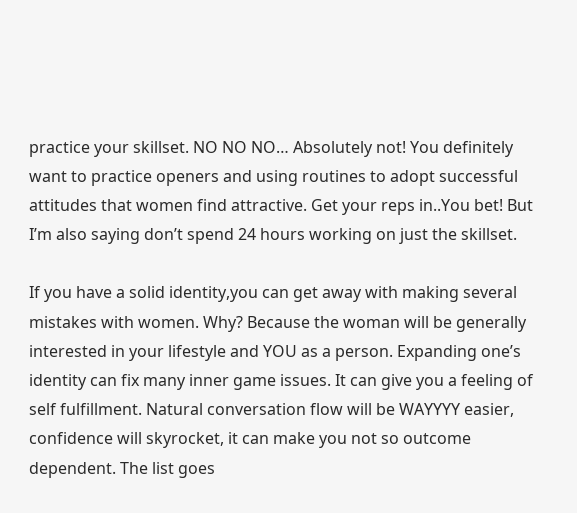practice your skillset. NO NO NO… Absolutely not! You definitely want to practice openers and using routines to adopt successful attitudes that women find attractive. Get your reps in..You bet! But I’m also saying don’t spend 24 hours working on just the skillset.

If you have a solid identity,you can get away with making several mistakes with women. Why? Because the woman will be generally interested in your lifestyle and YOU as a person. Expanding one’s identity can fix many inner game issues. It can give you a feeling of self fulfillment. Natural conversation flow will be WAYYYY easier, confidence will skyrocket, it can make you not so outcome dependent. The list goes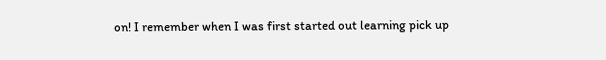on! I remember when I was first started out learning pick up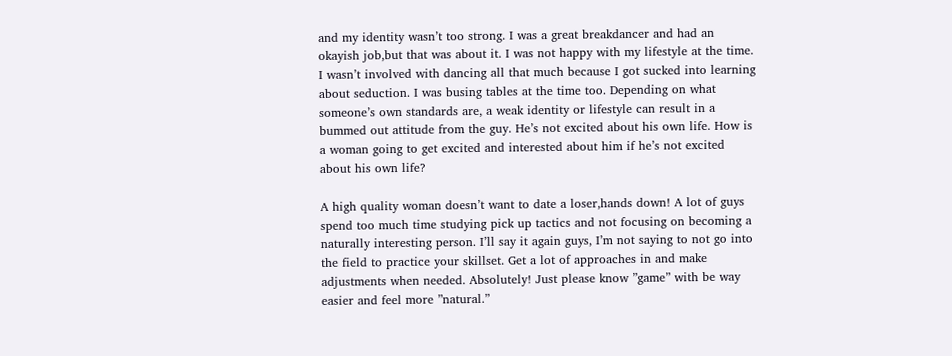and my identity wasn’t too strong. I was a great breakdancer and had an okayish job,but that was about it. I was not happy with my lifestyle at the time. I wasn’t involved with dancing all that much because I got sucked into learning about seduction. I was busing tables at the time too. Depending on what someone’s own standards are, a weak identity or lifestyle can result in a bummed out attitude from the guy. He’s not excited about his own life. How is a woman going to get excited and interested about him if he’s not excited about his own life?

A high quality woman doesn’t want to date a loser,hands down! A lot of guys spend too much time studying pick up tactics and not focusing on becoming a naturally interesting person. I’ll say it again guys, I’m not saying to not go into the field to practice your skillset. Get a lot of approaches in and make adjustments when needed. Absolutely! Just please know ”game” with be way easier and feel more ”natural.”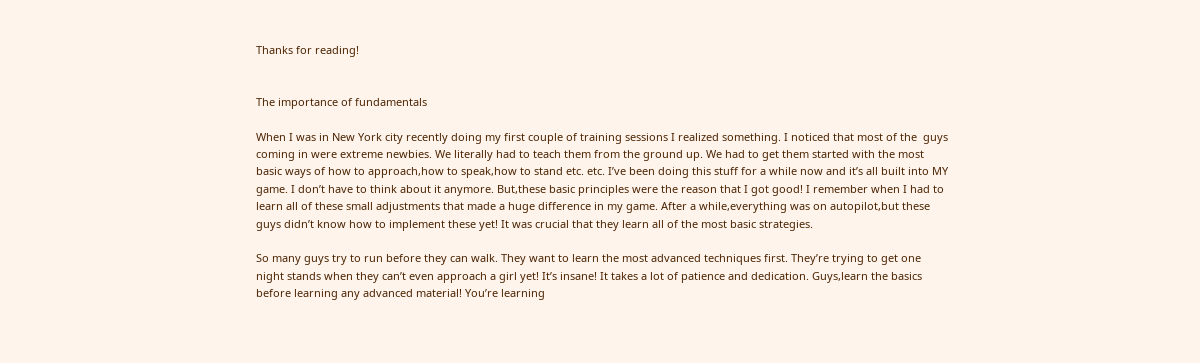Thanks for reading!


The importance of fundamentals

When I was in New York city recently doing my first couple of training sessions I realized something. I noticed that most of the  guys coming in were extreme newbies. We literally had to teach them from the ground up. We had to get them started with the most basic ways of how to approach,how to speak,how to stand etc. etc. I’ve been doing this stuff for a while now and it’s all built into MY game. I don’t have to think about it anymore. But,these basic principles were the reason that I got good! I remember when I had to learn all of these small adjustments that made a huge difference in my game. After a while,everything was on autopilot,but these guys didn’t know how to implement these yet! It was crucial that they learn all of the most basic strategies.

So many guys try to run before they can walk. They want to learn the most advanced techniques first. They’re trying to get one night stands when they can’t even approach a girl yet! It’s insane! It takes a lot of patience and dedication. Guys,learn the basics before learning any advanced material! You’re learning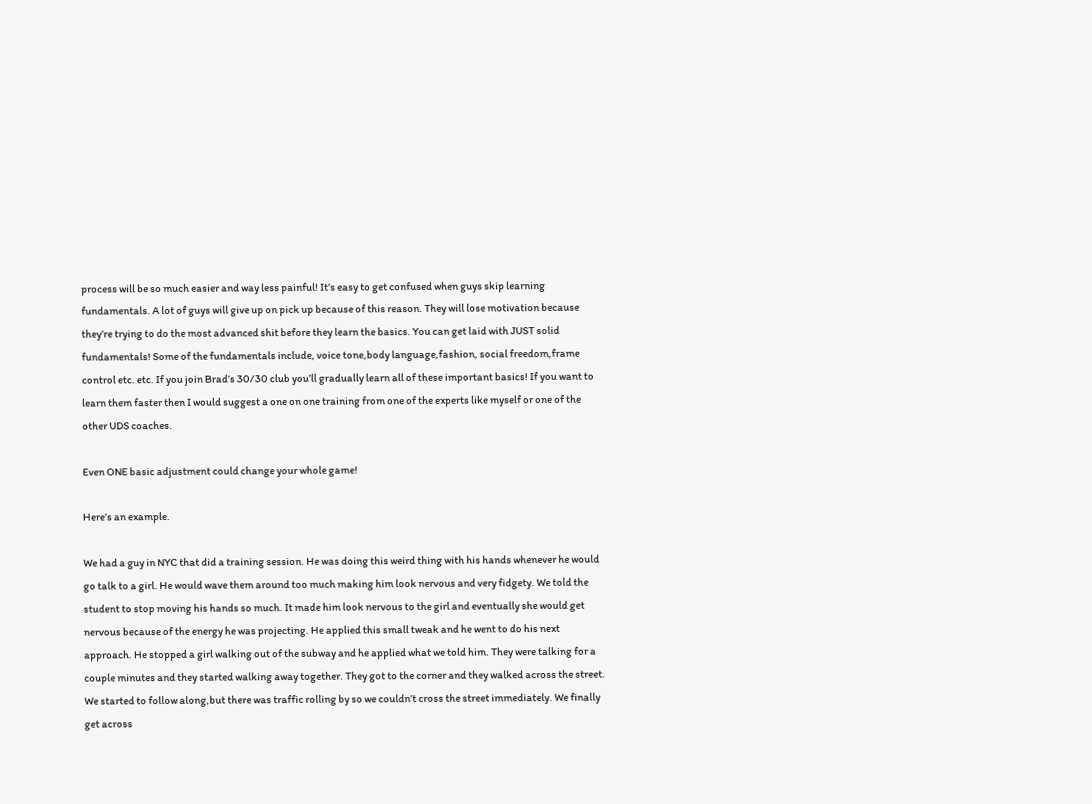process will be so much easier and way less painful! It’s easy to get confused when guys skip learning fundamentals. A lot of guys will give up on pick up because of this reason. They will lose motivation because they’re trying to do the most advanced shit before they learn the basics. You can get laid with JUST solid fundamentals! Some of the fundamentals include, voice tone,body language,fashion, social freedom,frame control etc. etc. If you join Brad’s 30/30 club you’ll gradually learn all of these important basics! If you want to learn them faster then I would suggest a one on one training from one of the experts like myself or one of the other UDS coaches.

Even ONE basic adjustment could change your whole game!

Here’s an example.

We had a guy in NYC that did a training session. He was doing this weird thing with his hands whenever he would go talk to a girl. He would wave them around too much making him look nervous and very fidgety. We told the student to stop moving his hands so much. It made him look nervous to the girl and eventually she would get nervous because of the energy he was projecting. He applied this small tweak and he went to do his next approach. He stopped a girl walking out of the subway and he applied what we told him. They were talking for a couple minutes and they started walking away together. They got to the corner and they walked across the street. We started to follow along,but there was traffic rolling by so we couldn’t cross the street immediately. We finally get across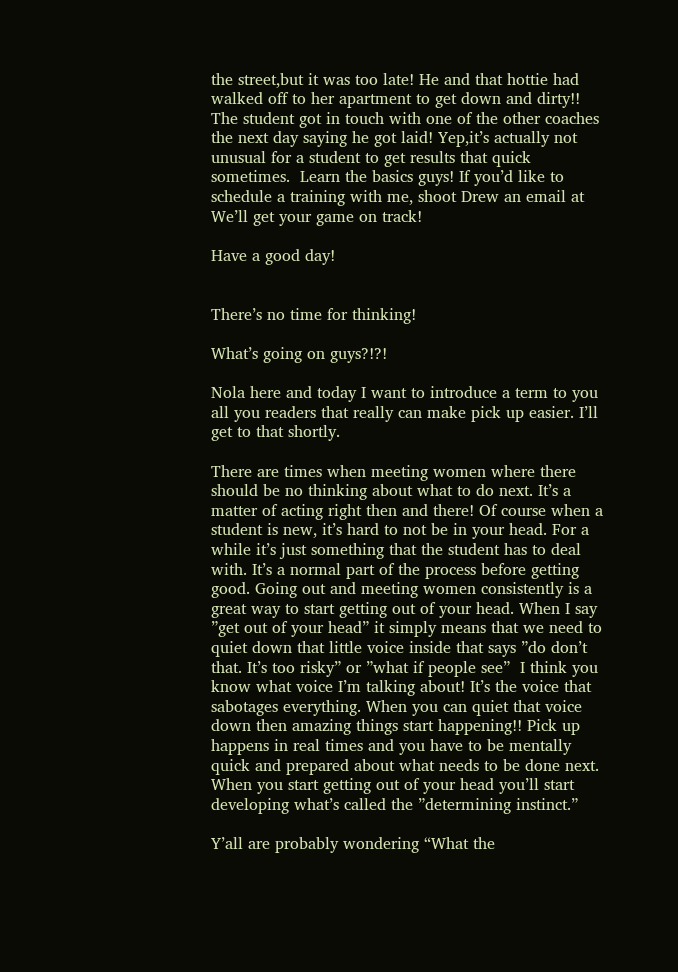the street,but it was too late! He and that hottie had walked off to her apartment to get down and dirty!! The student got in touch with one of the other coaches the next day saying he got laid! Yep,it’s actually not unusual for a student to get results that quick sometimes.  Learn the basics guys! If you’d like to schedule a training with me, shoot Drew an email at We’ll get your game on track!

Have a good day!


There’s no time for thinking!

What’s going on guys?!?!

Nola here and today I want to introduce a term to you all you readers that really can make pick up easier. I’ll get to that shortly.

There are times when meeting women where there should be no thinking about what to do next. It’s a matter of acting right then and there! Of course when a student is new, it’s hard to not be in your head. For a while it’s just something that the student has to deal with. It’s a normal part of the process before getting good. Going out and meeting women consistently is a great way to start getting out of your head. When I say ”get out of your head” it simply means that we need to quiet down that little voice inside that says ”do don’t that. It’s too risky” or ”what if people see”  I think you know what voice I’m talking about! It’s the voice that sabotages everything. When you can quiet that voice down then amazing things start happening!! Pick up happens in real times and you have to be mentally quick and prepared about what needs to be done next. When you start getting out of your head you’ll start developing what’s called the ”determining instinct.”

Y’all are probably wondering “What the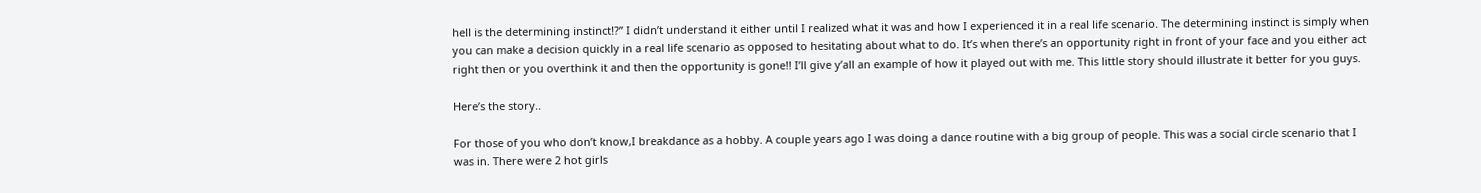hell is the determining instinct!?” I didn’t understand it either until I realized what it was and how I experienced it in a real life scenario. The determining instinct is simply when you can make a decision quickly in a real life scenario as opposed to hesitating about what to do. It’s when there’s an opportunity right in front of your face and you either act right then or you overthink it and then the opportunity is gone!! I’ll give y’all an example of how it played out with me. This little story should illustrate it better for you guys.

Here’s the story..

For those of you who don’t know,I breakdance as a hobby. A couple years ago I was doing a dance routine with a big group of people. This was a social circle scenario that I was in. There were 2 hot girls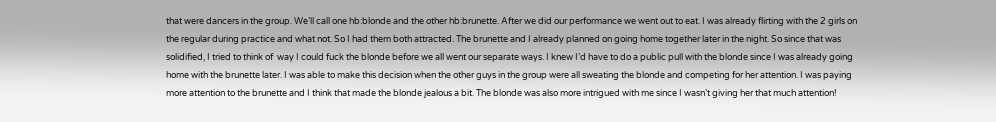that were dancers in the group. We’ll call one hb:blonde and the other hb:brunette. After we did our performance we went out to eat. I was already flirting with the 2 girls on the regular during practice and what not. So I had them both attracted. The brunette and I already planned on going home together later in the night. So since that was solidified, I tried to think of  way I could fuck the blonde before we all went our separate ways. I knew I’d have to do a public pull with the blonde since I was already going home with the brunette later. I was able to make this decision when the other guys in the group were all sweating the blonde and competing for her attention. I was paying more attention to the brunette and I think that made the blonde jealous a bit. The blonde was also more intrigued with me since I wasn’t giving her that much attention!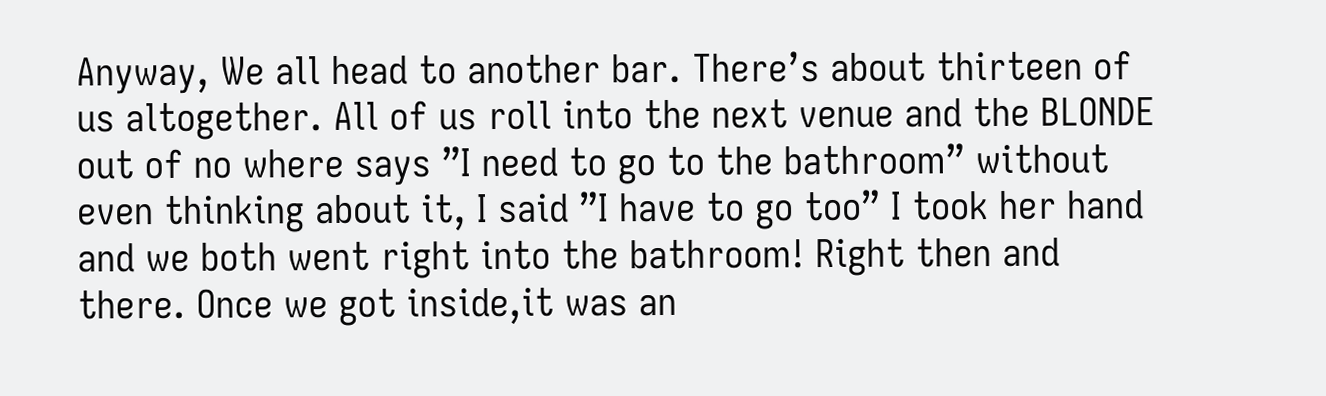Anyway, We all head to another bar. There’s about thirteen of us altogether. All of us roll into the next venue and the BLONDE out of no where says ”I need to go to the bathroom” without even thinking about it, I said ”I have to go too” I took her hand and we both went right into the bathroom! Right then and there. Once we got inside,it was an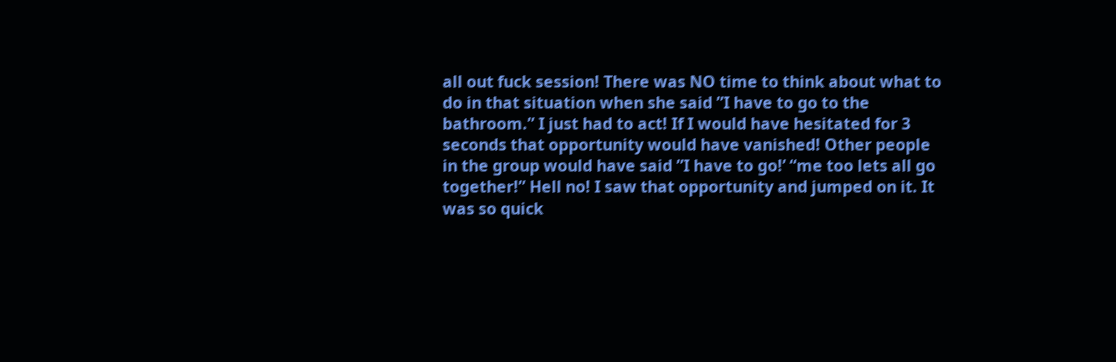all out fuck session! There was NO time to think about what to do in that situation when she said ”I have to go to the bathroom.” I just had to act! If I would have hesitated for 3 seconds that opportunity would have vanished! Other people in the group would have said ”I have to go!’ “me too lets all go together!” Hell no! I saw that opportunity and jumped on it. It was so quick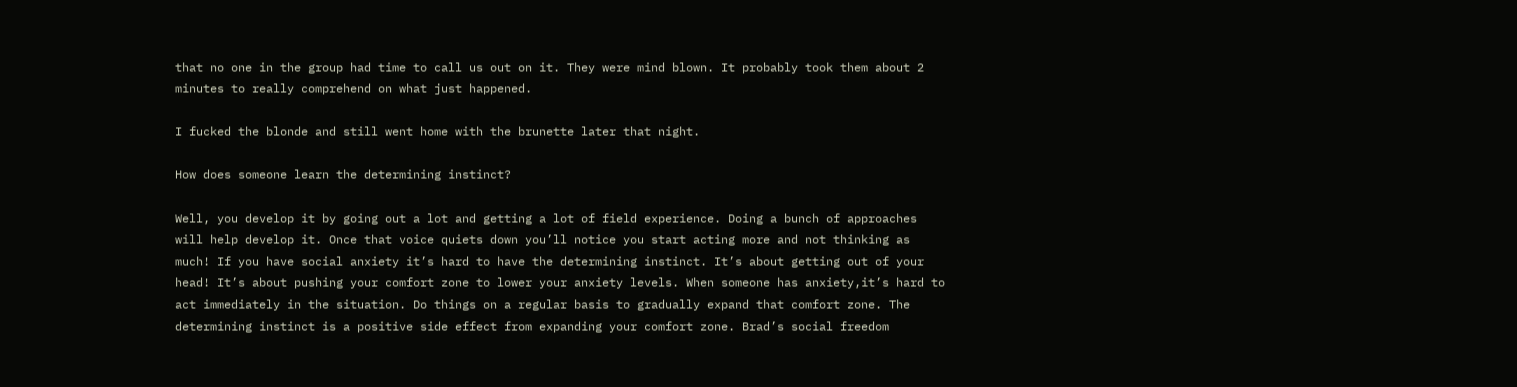that no one in the group had time to call us out on it. They were mind blown. It probably took them about 2 minutes to really comprehend on what just happened.

I fucked the blonde and still went home with the brunette later that night.

How does someone learn the determining instinct?

Well, you develop it by going out a lot and getting a lot of field experience. Doing a bunch of approaches will help develop it. Once that voice quiets down you’ll notice you start acting more and not thinking as much! If you have social anxiety it’s hard to have the determining instinct. It’s about getting out of your head! It’s about pushing your comfort zone to lower your anxiety levels. When someone has anxiety,it’s hard to act immediately in the situation. Do things on a regular basis to gradually expand that comfort zone. The determining instinct is a positive side effect from expanding your comfort zone. Brad’s social freedom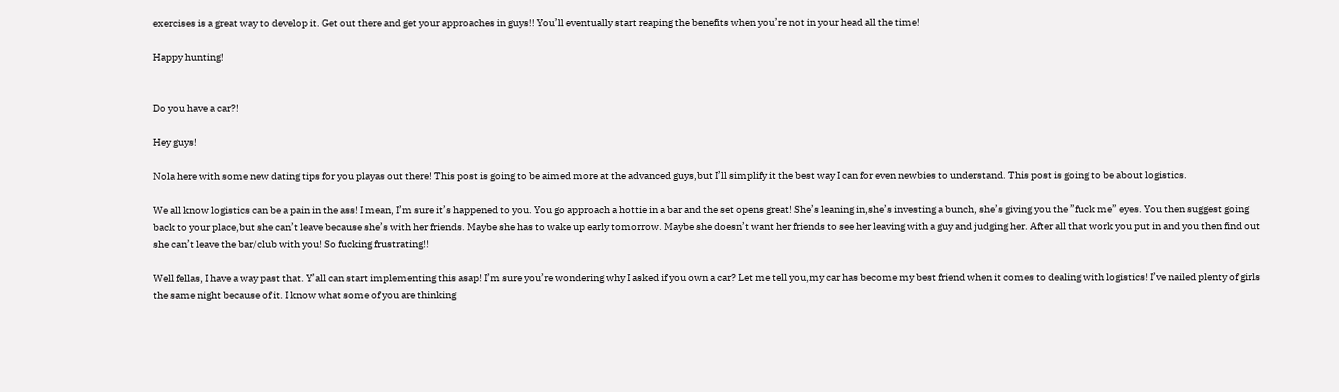exercises is a great way to develop it. Get out there and get your approaches in guys!! You’ll eventually start reaping the benefits when you’re not in your head all the time!

Happy hunting!


Do you have a car?!

Hey guys!

Nola here with some new dating tips for you playas out there! This post is going to be aimed more at the advanced guys,but I’ll simplify it the best way I can for even newbies to understand. This post is going to be about logistics.

We all know logistics can be a pain in the ass! I mean, I’m sure it’s happened to you. You go approach a hottie in a bar and the set opens great! She’s leaning in,she’s investing a bunch, she’s giving you the ”fuck me” eyes. You then suggest going back to your place,but she can’t leave because she’s with her friends. Maybe she has to wake up early tomorrow. Maybe she doesn’t want her friends to see her leaving with a guy and judging her. After all that work you put in and you then find out she can’t leave the bar/club with you! So fucking frustrating!!

Well fellas, I have a way past that. Y’all can start implementing this asap! I’m sure you’re wondering why I asked if you own a car? Let me tell you,my car has become my best friend when it comes to dealing with logistics! I’ve nailed plenty of girls the same night because of it. I know what some of you are thinking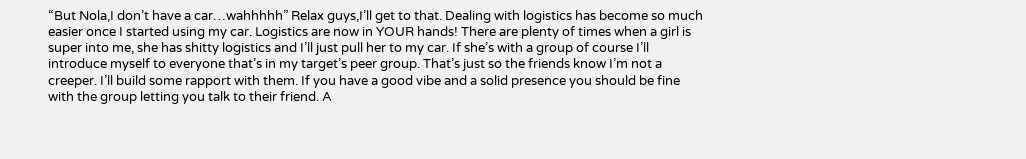“But Nola,I don’t have a car…wahhhhh” Relax guys,I’ll get to that. Dealing with logistics has become so much easier once I started using my car. Logistics are now in YOUR hands! There are plenty of times when a girl is super into me, she has shitty logistics and I’ll just pull her to my car. If she’s with a group of course I’ll introduce myself to everyone that’s in my target’s peer group. That’s just so the friends know I’m not a creeper. I’ll build some rapport with them. If you have a good vibe and a solid presence you should be fine with the group letting you talk to their friend. A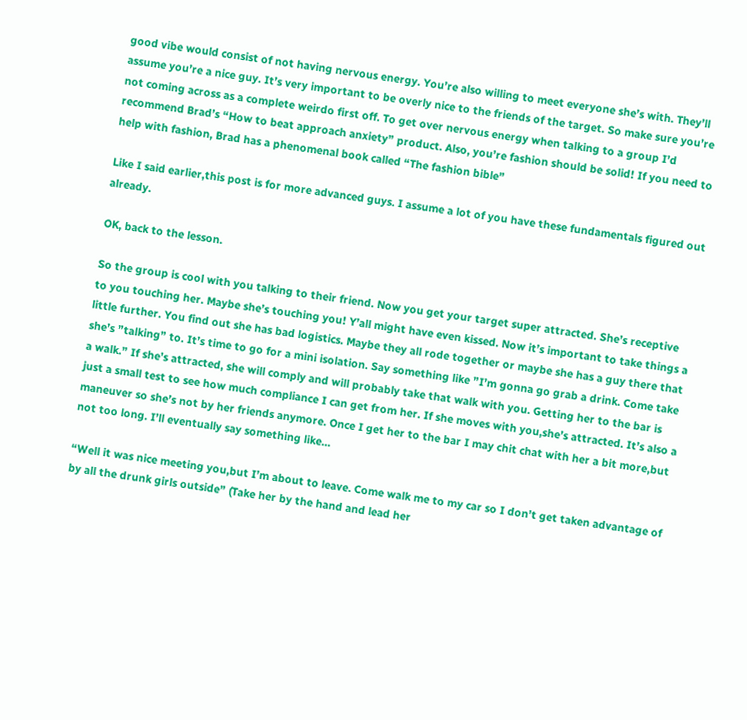good vibe would consist of not having nervous energy. You’re also willing to meet everyone she’s with. They’ll assume you’re a nice guy. It’s very important to be overly nice to the friends of the target. So make sure you’re not coming across as a complete weirdo first off. To get over nervous energy when talking to a group I’d recommend Brad’s “How to beat approach anxiety” product. Also, you’re fashion should be solid! If you need to help with fashion, Brad has a phenomenal book called “The fashion bible”

Like I said earlier,this post is for more advanced guys. I assume a lot of you have these fundamentals figured out already.

OK, back to the lesson.

So the group is cool with you talking to their friend. Now you get your target super attracted. She’s receptive to you touching her. Maybe she’s touching you! Y’all might have even kissed. Now it’s important to take things a little further. You find out she has bad logistics. Maybe they all rode together or maybe she has a guy there that she’s ”talking” to. It’s time to go for a mini isolation. Say something like ”I’m gonna go grab a drink. Come take a walk.” If she’s attracted, she will comply and will probably take that walk with you. Getting her to the bar is just a small test to see how much compliance I can get from her. If she moves with you,she’s attracted. It’s also a maneuver so she’s not by her friends anymore. Once I get her to the bar I may chit chat with her a bit more,but not too long. I’ll eventually say something like…

“Well it was nice meeting you,but I’m about to leave. Come walk me to my car so I don’t get taken advantage of by all the drunk girls outside” (Take her by the hand and lead her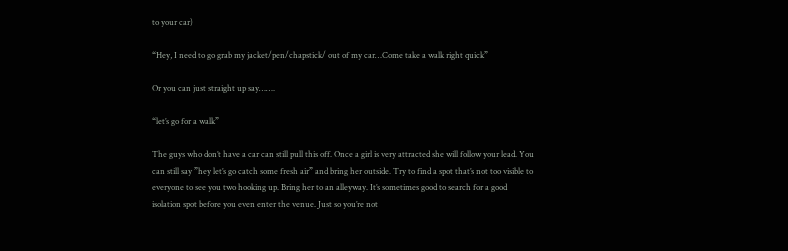to your car)

“Hey, I need to go grab my jacket/pen/chapstick/ out of my car…Come take a walk right quick”

Or you can just straight up say…….

“let’s go for a walk”

The guys who don’t have a car can still pull this off. Once a girl is very attracted she will follow your lead. You can still say ”hey let’s go catch some fresh air” and bring her outside. Try to find a spot that’s not too visible to everyone to see you two hooking up. Bring her to an alleyway. It’s sometimes good to search for a good isolation spot before you even enter the venue. Just so you’re not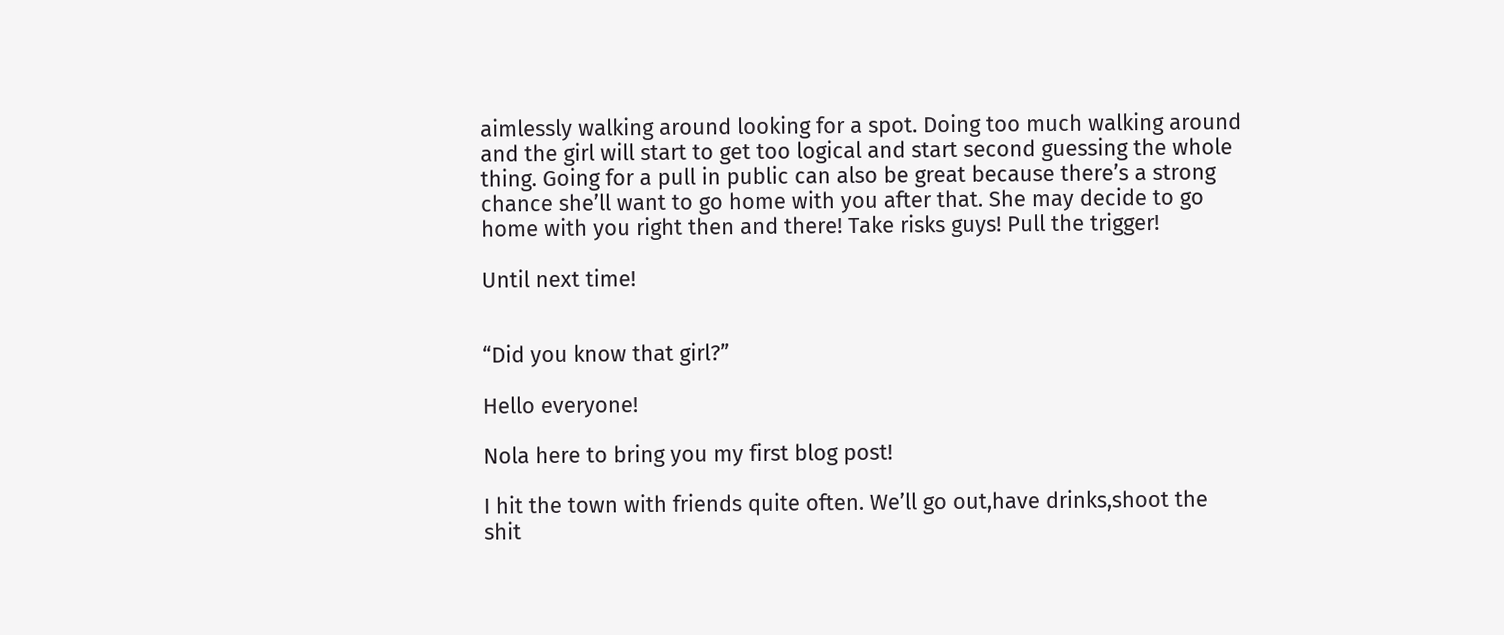aimlessly walking around looking for a spot. Doing too much walking around and the girl will start to get too logical and start second guessing the whole thing. Going for a pull in public can also be great because there’s a strong chance she’ll want to go home with you after that. She may decide to go home with you right then and there! Take risks guys! Pull the trigger!

Until next time!


“Did you know that girl?”

Hello everyone!

Nola here to bring you my first blog post!

I hit the town with friends quite often. We’ll go out,have drinks,shoot the shit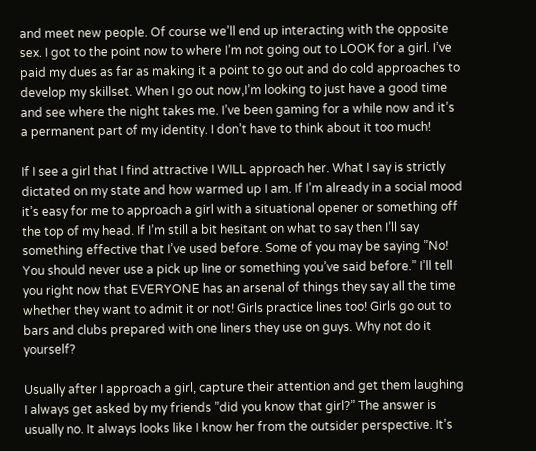and meet new people. Of course we’ll end up interacting with the opposite sex. I got to the point now to where I’m not going out to LOOK for a girl. I’ve paid my dues as far as making it a point to go out and do cold approaches to develop my skillset. When I go out now,I’m looking to just have a good time and see where the night takes me. I’ve been gaming for a while now and it’s a permanent part of my identity. I don’t have to think about it too much!

If I see a girl that I find attractive I WILL approach her. What I say is strictly dictated on my state and how warmed up I am. If I’m already in a social mood it’s easy for me to approach a girl with a situational opener or something off the top of my head. If I’m still a bit hesitant on what to say then I’ll say something effective that I’ve used before. Some of you may be saying ”No! You should never use a pick up line or something you’ve said before.” I’ll tell you right now that EVERYONE has an arsenal of things they say all the time whether they want to admit it or not! Girls practice lines too! Girls go out to bars and clubs prepared with one liners they use on guys. Why not do it yourself?

Usually after I approach a girl, capture their attention and get them laughing I always get asked by my friends ”did you know that girl?” The answer is usually no. It always looks like I know her from the outsider perspective. It’s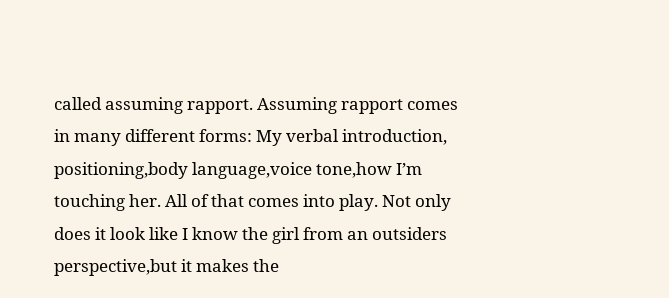called assuming rapport. Assuming rapport comes in many different forms: My verbal introduction, positioning,body language,voice tone,how I’m touching her. All of that comes into play. Not only does it look like I know the girl from an outsiders perspective,but it makes the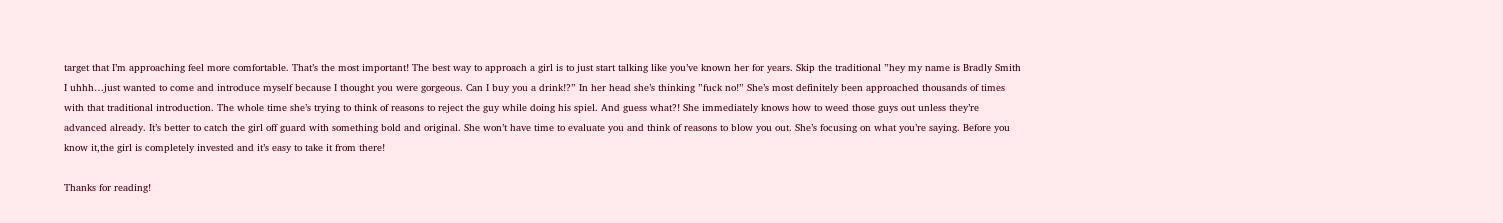target that I’m approaching feel more comfortable. That’s the most important! The best way to approach a girl is to just start talking like you’ve known her for years. Skip the traditional ”hey my name is Bradly Smith I uhhh…just wanted to come and introduce myself because I thought you were gorgeous. Can I buy you a drink!?” In her head she’s thinking ”fuck no!” She’s most definitely been approached thousands of times with that traditional introduction. The whole time she’s trying to think of reasons to reject the guy while doing his spiel. And guess what?! She immediately knows how to weed those guys out unless they’re advanced already. It’s better to catch the girl off guard with something bold and original. She won’t have time to evaluate you and think of reasons to blow you out. She’s focusing on what you’re saying. Before you know it,the girl is completely invested and it’s easy to take it from there!

Thanks for reading!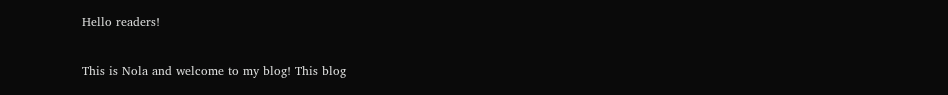Hello readers!

This is Nola and welcome to my blog! This blog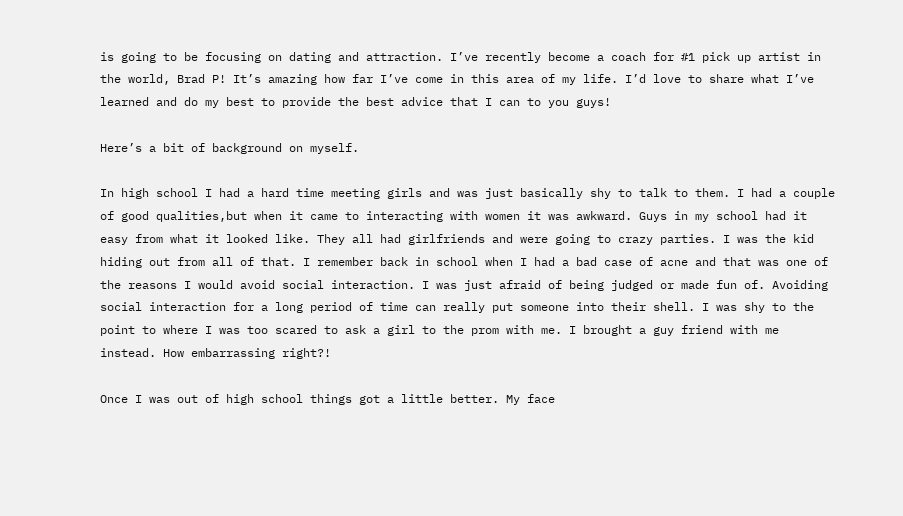is going to be focusing on dating and attraction. I’ve recently become a coach for #1 pick up artist in the world, Brad P! It’s amazing how far I’ve come in this area of my life. I’d love to share what I’ve learned and do my best to provide the best advice that I can to you guys!

Here’s a bit of background on myself.

In high school I had a hard time meeting girls and was just basically shy to talk to them. I had a couple of good qualities,but when it came to interacting with women it was awkward. Guys in my school had it easy from what it looked like. They all had girlfriends and were going to crazy parties. I was the kid hiding out from all of that. I remember back in school when I had a bad case of acne and that was one of the reasons I would avoid social interaction. I was just afraid of being judged or made fun of. Avoiding social interaction for a long period of time can really put someone into their shell. I was shy to the point to where I was too scared to ask a girl to the prom with me. I brought a guy friend with me instead. How embarrassing right?!

Once I was out of high school things got a little better. My face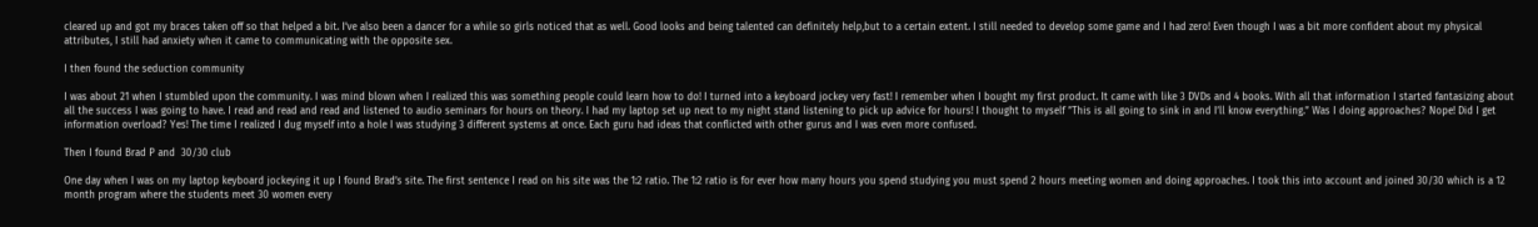cleared up and got my braces taken off so that helped a bit. I’ve also been a dancer for a while so girls noticed that as well. Good looks and being talented can definitely help,but to a certain extent. I still needed to develop some game and I had zero! Even though I was a bit more confident about my physical attributes, I still had anxiety when it came to communicating with the opposite sex.

I then found the seduction community

I was about 21 when I stumbled upon the community. I was mind blown when I realized this was something people could learn how to do! I turned into a keyboard jockey very fast! I remember when I bought my first product. It came with like 3 DVDs and 4 books. With all that information I started fantasizing about all the success I was going to have. I read and read and read and listened to audio seminars for hours on theory. I had my laptop set up next to my night stand listening to pick up advice for hours! I thought to myself ”This is all going to sink in and I’ll know everything.” Was I doing approaches? Nope! Did I get information overload? Yes! The time I realized I dug myself into a hole I was studying 3 different systems at once. Each guru had ideas that conflicted with other gurus and I was even more confused.

Then I found Brad P and  30/30 club

One day when I was on my laptop keyboard jockeying it up I found Brad’s site. The first sentence I read on his site was the 1:2 ratio. The 1:2 ratio is for ever how many hours you spend studying you must spend 2 hours meeting women and doing approaches. I took this into account and joined 30/30 which is a 12 month program where the students meet 30 women every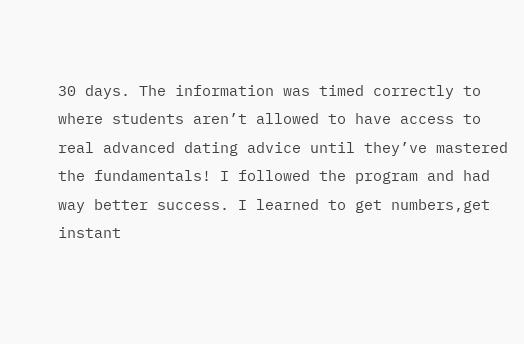30 days. The information was timed correctly to where students aren’t allowed to have access to real advanced dating advice until they’ve mastered the fundamentals! I followed the program and had way better success. I learned to get numbers,get instant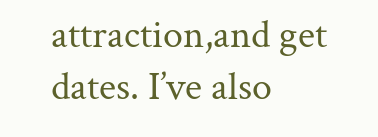attraction,and get dates. I’ve also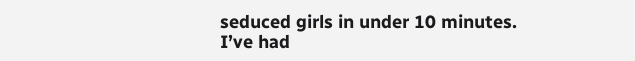seduced girls in under 10 minutes. I’ve had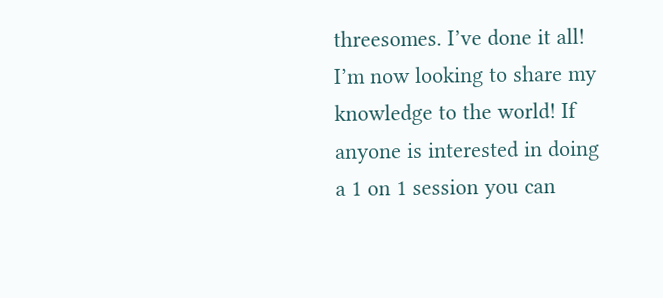threesomes. I’ve done it all! I’m now looking to share my knowledge to the world! If anyone is interested in doing a 1 on 1 session you can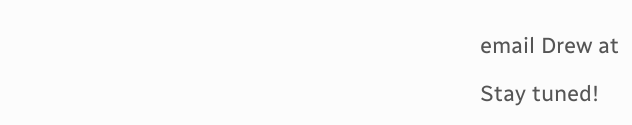email Drew at

Stay tuned!